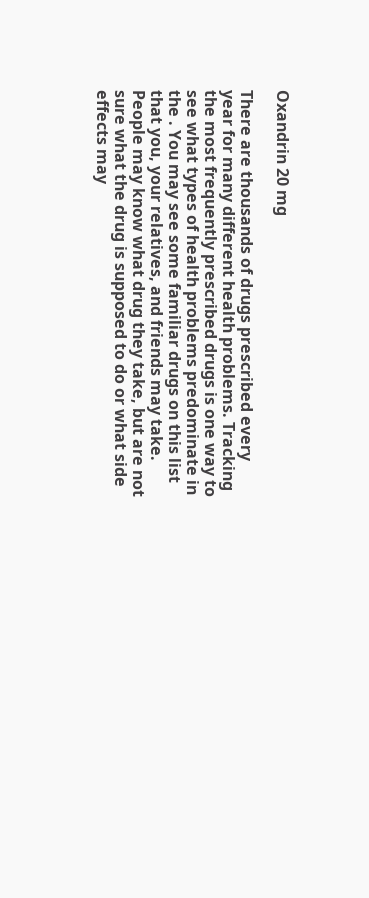Oxandrin 20 mg

There are thousands of drugs prescribed every year for many different health problems. Tracking the most frequently prescribed drugs is one way to see what types of health problems predominate in the . You may see some familiar drugs on this list that you, your relatives, and friends may take. People may know what drug they take, but are not sure what the drug is supposed to do or what side effects may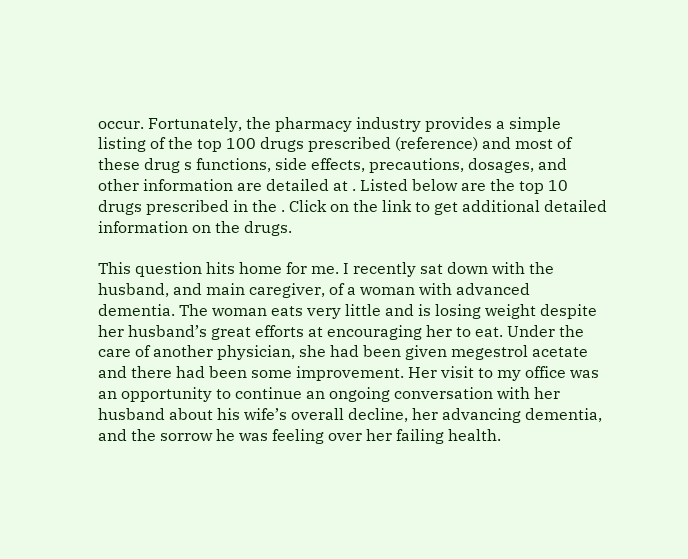occur. Fortunately, the pharmacy industry provides a simple listing of the top 100 drugs prescribed (reference) and most of these drug s functions, side effects, precautions, dosages, and other information are detailed at . Listed below are the top 10 drugs prescribed in the . Click on the link to get additional detailed information on the drugs.

This question hits home for me. I recently sat down with the husband, and main caregiver, of a woman with advanced dementia. The woman eats very little and is losing weight despite her husband’s great efforts at encouraging her to eat. Under the care of another physician, she had been given megestrol acetate and there had been some improvement. Her visit to my office was an opportunity to continue an ongoing conversation with her husband about his wife’s overall decline, her advancing dementia, and the sorrow he was feeling over her failing health.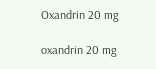Oxandrin 20 mg

oxandrin 20 mg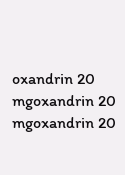oxandrin 20 mgoxandrin 20 mgoxandrin 20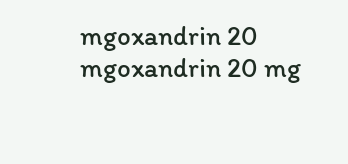mgoxandrin 20 mgoxandrin 20 mg